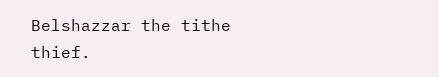Belshazzar the tithe thief.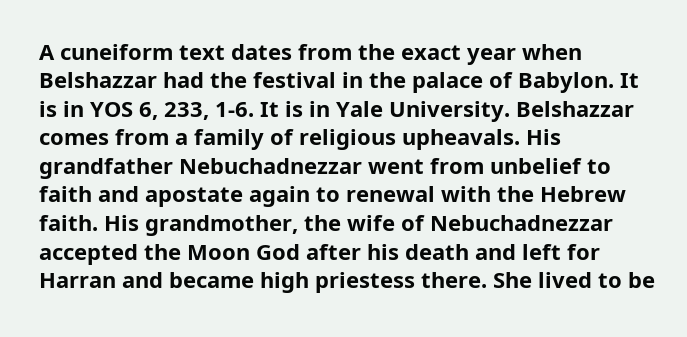A cuneiform text dates from the exact year when Belshazzar had the festival in the palace of Babylon. It is in YOS 6, 233, 1-6. It is in Yale University. Belshazzar comes from a family of religious upheavals. His grandfather Nebuchadnezzar went from unbelief to faith and apostate again to renewal with the Hebrew faith. His grandmother, the wife of Nebuchadnezzar accepted the Moon God after his death and left for Harran and became high priestess there. She lived to be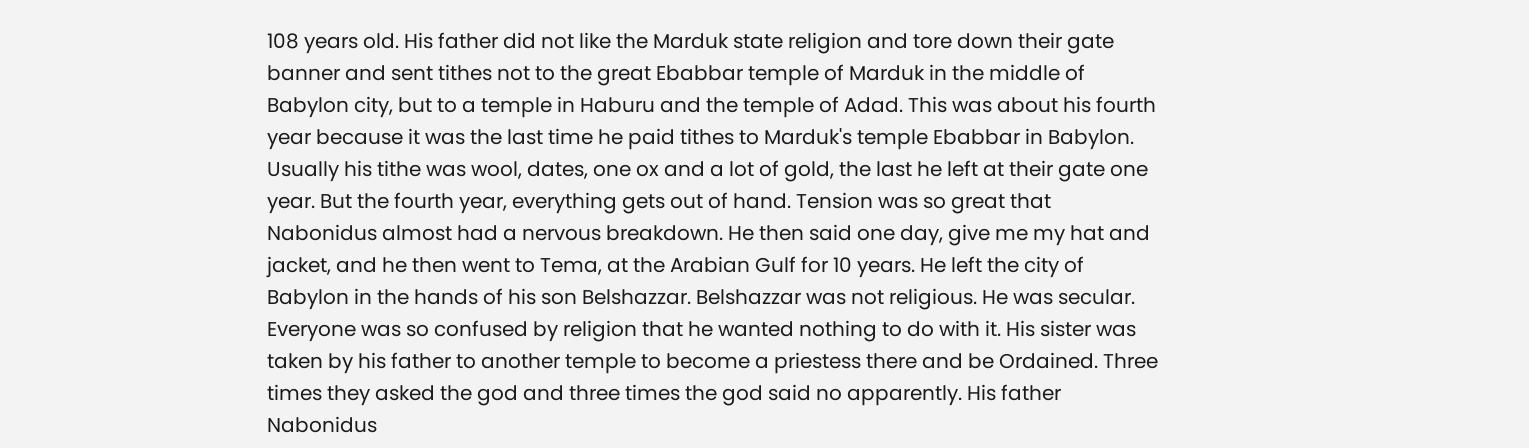108 years old. His father did not like the Marduk state religion and tore down their gate banner and sent tithes not to the great Ebabbar temple of Marduk in the middle of Babylon city, but to a temple in Haburu and the temple of Adad. This was about his fourth year because it was the last time he paid tithes to Marduk's temple Ebabbar in Babylon. Usually his tithe was wool, dates, one ox and a lot of gold, the last he left at their gate one year. But the fourth year, everything gets out of hand. Tension was so great that Nabonidus almost had a nervous breakdown. He then said one day, give me my hat and jacket, and he then went to Tema, at the Arabian Gulf for 10 years. He left the city of Babylon in the hands of his son Belshazzar. Belshazzar was not religious. He was secular. Everyone was so confused by religion that he wanted nothing to do with it. His sister was taken by his father to another temple to become a priestess there and be Ordained. Three times they asked the god and three times the god said no apparently. His father Nabonidus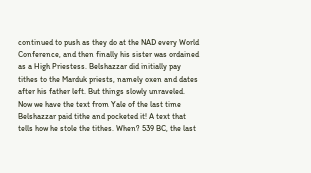continued to push as they do at the NAD every World Conference, and then finally his sister was ordained as a High Priestess. Belshazzar did initially pay tithes to the Marduk priests, namely oxen and dates after his father left. But things slowly unraveled. Now we have the text from Yale of the last time Belshazzar paid tithe and pocketed it! A text that tells how he stole the tithes. When? 539 BC, the last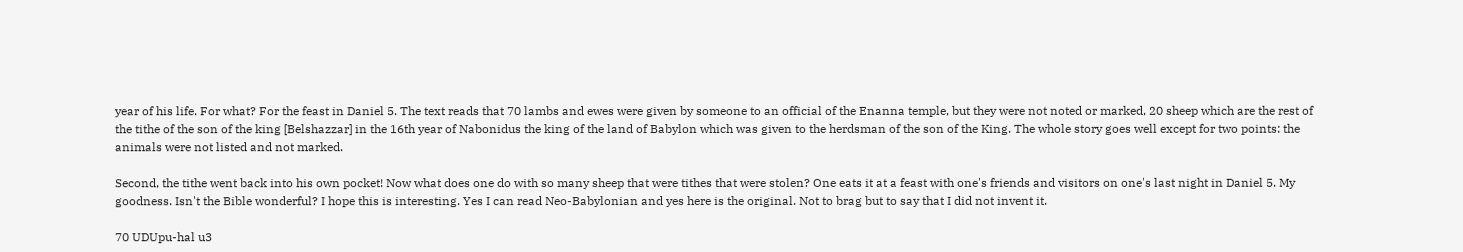year of his life. For what? For the feast in Daniel 5. The text reads that 70 lambs and ewes were given by someone to an official of the Enanna temple, but they were not noted or marked, 20 sheep which are the rest of the tithe of the son of the king [Belshazzar] in the 16th year of Nabonidus the king of the land of Babylon which was given to the herdsman of the son of the King. The whole story goes well except for two points: the animals were not listed and not marked.

Second, the tithe went back into his own pocket! Now what does one do with so many sheep that were tithes that were stolen? One eats it at a feast with one's friends and visitors on one's last night in Daniel 5. My goodness. Isn't the Bible wonderful? I hope this is interesting. Yes I can read Neo-Babylonian and yes here is the original. Not to brag but to say that I did not invent it.

70 UDUpu-hal u3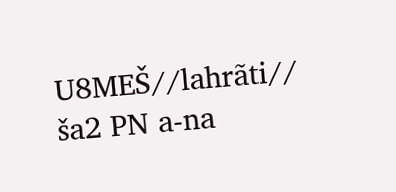U8MEŠ//lahrãti// ša2 PN a-na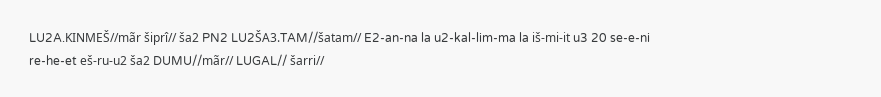LU2A.KINMEŠ//mãr šiprî// ša2 PN2 LU2ŠA3.TAM//šatam// E2-an-na la u2-kal-lim-ma la iš-mi-it u3 20 se-e-ni re-he-et eš-ru-u2 ša2 DUMU//mãr// LUGAL// šarri//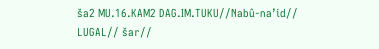ša2 MU.16.KAM2 DAG.IM.TUKU//Nabû-na’id// LUGAL// šar//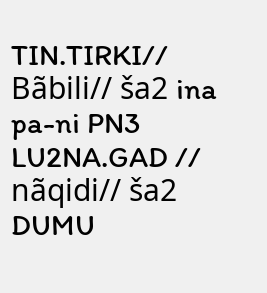TIN.TIRKI// Bãbili// ša2 ina pa-ni PN3 LU2NA.GAD // nãqidi// ša2 DUMU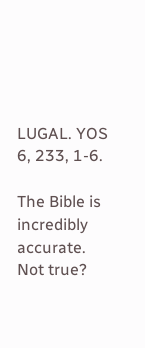LUGAL. YOS 6, 233, 1-6.

The Bible is incredibly accurate. Not true?